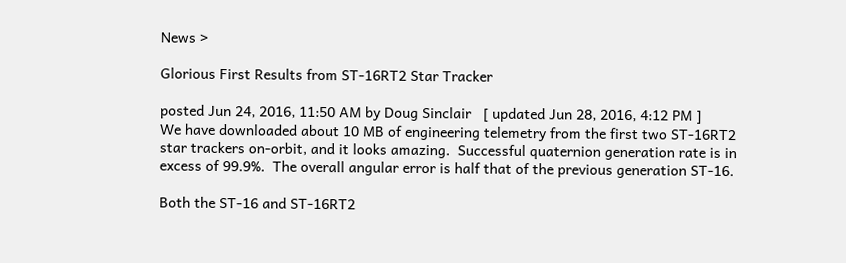News >

Glorious First Results from ST-16RT2 Star Tracker

posted Jun 24, 2016, 11:50 AM by Doug Sinclair   [ updated Jun 28, 2016, 4:12 PM ]
We have downloaded about 10 MB of engineering telemetry from the first two ST-16RT2 star trackers on-orbit, and it looks amazing.  Successful quaternion generation rate is in excess of 99.9%.  The overall angular error is half that of the previous generation ST-16.

Both the ST-16 and ST-16RT2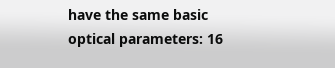have the same basic optical parameters: 16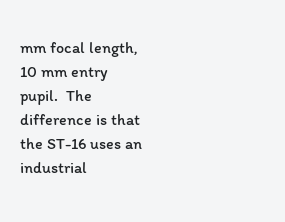mm focal length, 10 mm entry pupil.  The difference is that the ST-16 uses an industrial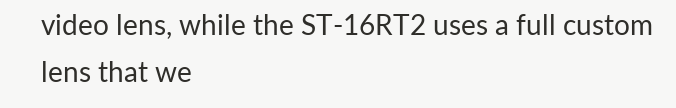video lens, while the ST-16RT2 uses a full custom lens that we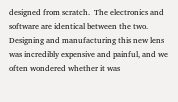designed from scratch.  The electronics and software are identical between the two.  Designing and manufacturing this new lens was incredibly expensive and painful, and we often wondered whether it was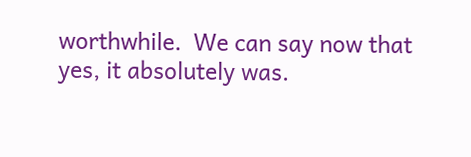worthwhile.  We can say now that yes, it absolutely was.